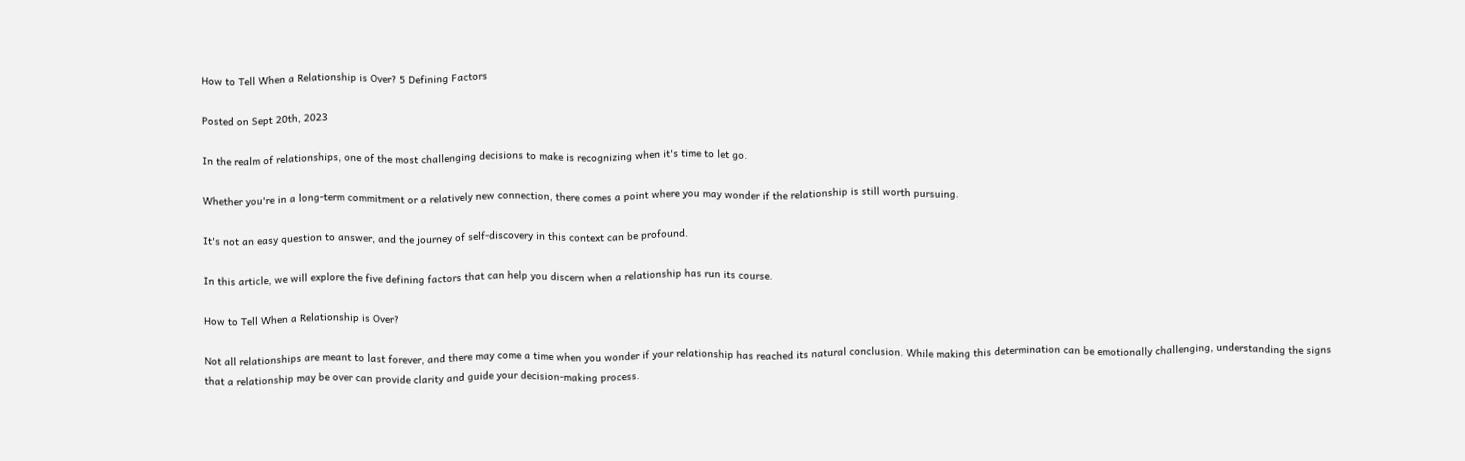How to Tell When a Relationship is Over? 5 Defining Factors

Posted on Sept 20th, 2023

In the realm of relationships, one of the most challenging decisions to make is recognizing when it's time to let go.

Whether you're in a long-term commitment or a relatively new connection, there comes a point where you may wonder if the relationship is still worth pursuing.

It's not an easy question to answer, and the journey of self-discovery in this context can be profound.

In this article, we will explore the five defining factors that can help you discern when a relationship has run its course.

How to Tell When a Relationship is Over?

Not all relationships are meant to last forever, and there may come a time when you wonder if your relationship has reached its natural conclusion. While making this determination can be emotionally challenging, understanding the signs that a relationship may be over can provide clarity and guide your decision-making process.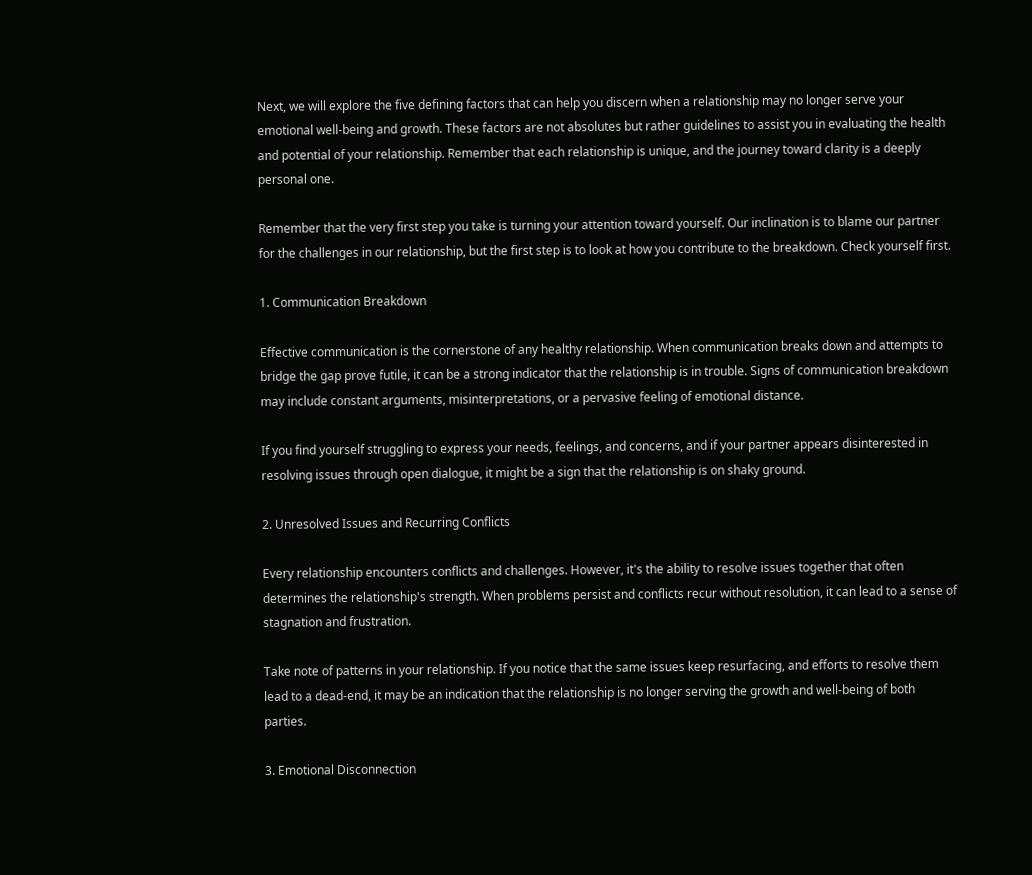Next, we will explore the five defining factors that can help you discern when a relationship may no longer serve your emotional well-being and growth. These factors are not absolutes but rather guidelines to assist you in evaluating the health and potential of your relationship. Remember that each relationship is unique, and the journey toward clarity is a deeply personal one.

Remember that the very first step you take is turning your attention toward yourself. Our inclination is to blame our partner for the challenges in our relationship, but the first step is to look at how you contribute to the breakdown. Check yourself first.

1. Communication Breakdown

Effective communication is the cornerstone of any healthy relationship. When communication breaks down and attempts to bridge the gap prove futile, it can be a strong indicator that the relationship is in trouble. Signs of communication breakdown may include constant arguments, misinterpretations, or a pervasive feeling of emotional distance.

If you find yourself struggling to express your needs, feelings, and concerns, and if your partner appears disinterested in resolving issues through open dialogue, it might be a sign that the relationship is on shaky ground.

2. Unresolved Issues and Recurring Conflicts

Every relationship encounters conflicts and challenges. However, it's the ability to resolve issues together that often determines the relationship's strength. When problems persist and conflicts recur without resolution, it can lead to a sense of stagnation and frustration.

Take note of patterns in your relationship. If you notice that the same issues keep resurfacing, and efforts to resolve them lead to a dead-end, it may be an indication that the relationship is no longer serving the growth and well-being of both parties.

3. Emotional Disconnection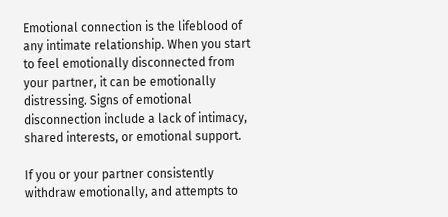Emotional connection is the lifeblood of any intimate relationship. When you start to feel emotionally disconnected from your partner, it can be emotionally distressing. Signs of emotional disconnection include a lack of intimacy, shared interests, or emotional support.

If you or your partner consistently withdraw emotionally, and attempts to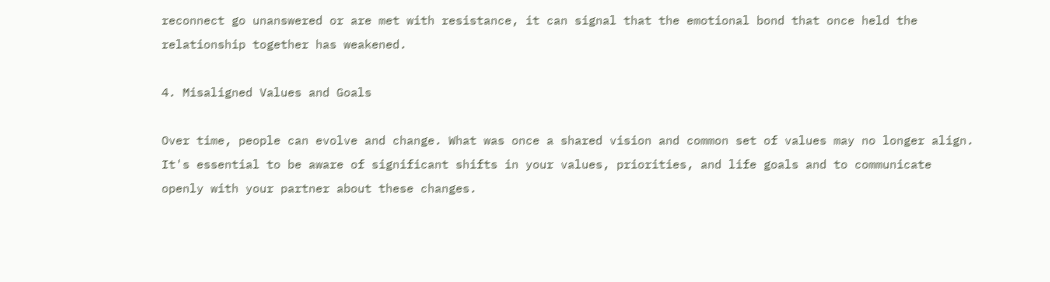reconnect go unanswered or are met with resistance, it can signal that the emotional bond that once held the relationship together has weakened.

4. Misaligned Values and Goals

Over time, people can evolve and change. What was once a shared vision and common set of values may no longer align. It's essential to be aware of significant shifts in your values, priorities, and life goals and to communicate openly with your partner about these changes.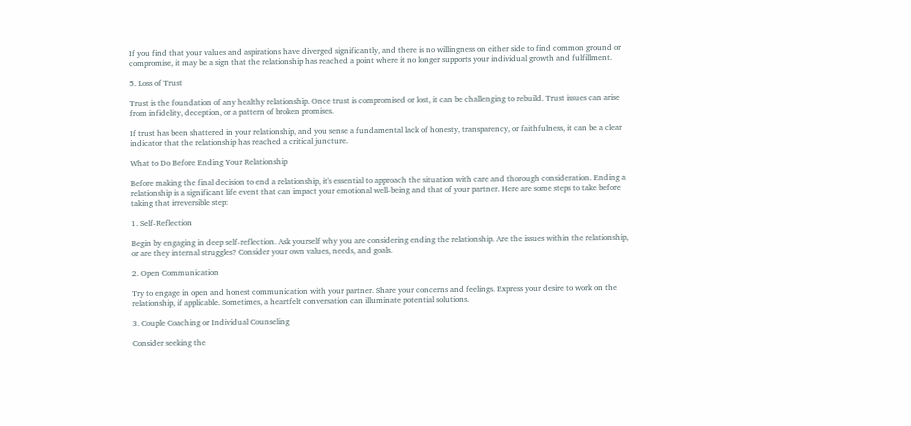If you find that your values and aspirations have diverged significantly, and there is no willingness on either side to find common ground or compromise, it may be a sign that the relationship has reached a point where it no longer supports your individual growth and fulfillment.

5. Loss of Trust

Trust is the foundation of any healthy relationship. Once trust is compromised or lost, it can be challenging to rebuild. Trust issues can arise from infidelity, deception, or a pattern of broken promises.

If trust has been shattered in your relationship, and you sense a fundamental lack of honesty, transparency, or faithfulness, it can be a clear indicator that the relationship has reached a critical juncture.

What to Do Before Ending Your Relationship

Before making the final decision to end a relationship, it's essential to approach the situation with care and thorough consideration. Ending a relationship is a significant life event that can impact your emotional well-being and that of your partner. Here are some steps to take before taking that irreversible step:

1. Self-Reflection

Begin by engaging in deep self-reflection. Ask yourself why you are considering ending the relationship. Are the issues within the relationship, or are they internal struggles? Consider your own values, needs, and goals.

2. Open Communication

Try to engage in open and honest communication with your partner. Share your concerns and feelings. Express your desire to work on the relationship, if applicable. Sometimes, a heartfelt conversation can illuminate potential solutions.

3. Couple Coaching or Individual Counseling

Consider seeking the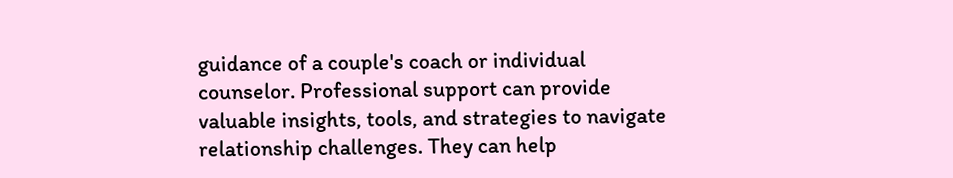guidance of a couple's coach or individual counselor. Professional support can provide valuable insights, tools, and strategies to navigate relationship challenges. They can help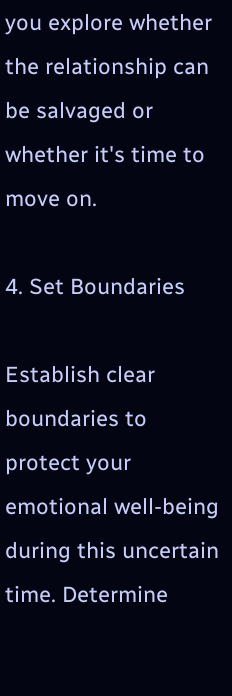you explore whether the relationship can be salvaged or whether it's time to move on.

4. Set Boundaries

Establish clear boundaries to protect your emotional well-being during this uncertain time. Determine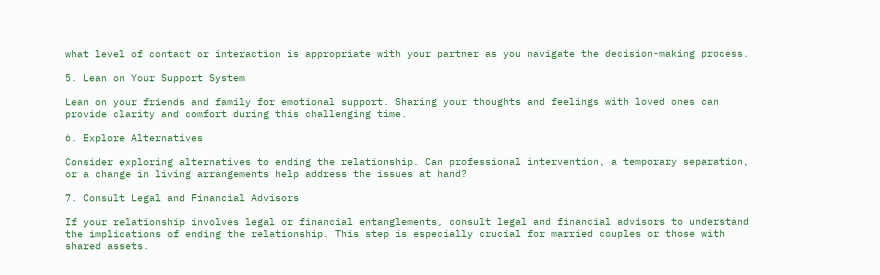what level of contact or interaction is appropriate with your partner as you navigate the decision-making process.

5. Lean on Your Support System

Lean on your friends and family for emotional support. Sharing your thoughts and feelings with loved ones can provide clarity and comfort during this challenging time.

6. Explore Alternatives

Consider exploring alternatives to ending the relationship. Can professional intervention, a temporary separation, or a change in living arrangements help address the issues at hand?

7. Consult Legal and Financial Advisors

If your relationship involves legal or financial entanglements, consult legal and financial advisors to understand the implications of ending the relationship. This step is especially crucial for married couples or those with shared assets.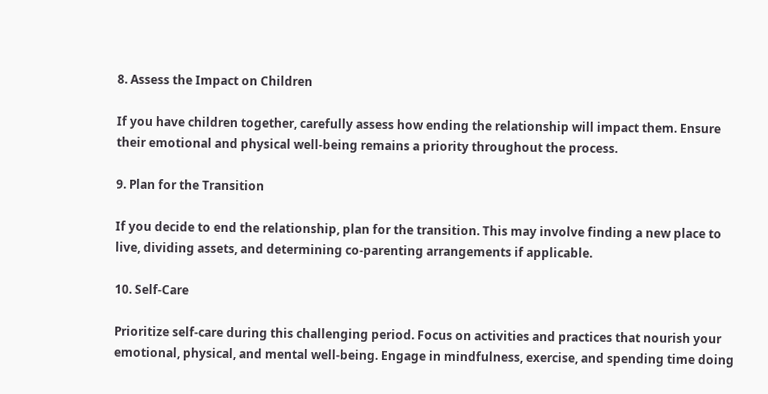8. Assess the Impact on Children

If you have children together, carefully assess how ending the relationship will impact them. Ensure their emotional and physical well-being remains a priority throughout the process.

9. Plan for the Transition

If you decide to end the relationship, plan for the transition. This may involve finding a new place to live, dividing assets, and determining co-parenting arrangements if applicable.

10. Self-Care

Prioritize self-care during this challenging period. Focus on activities and practices that nourish your emotional, physical, and mental well-being. Engage in mindfulness, exercise, and spending time doing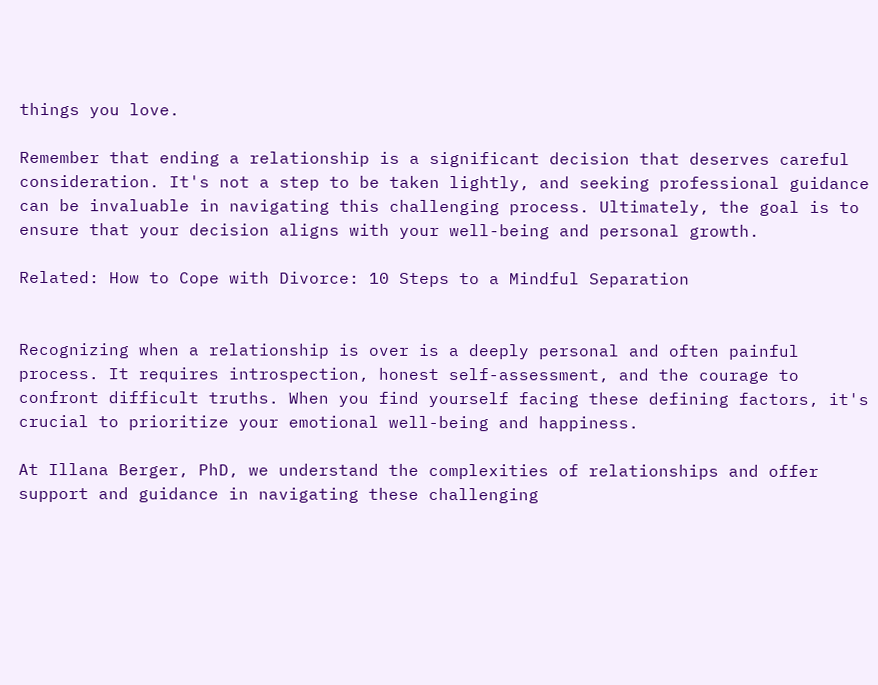things you love.

Remember that ending a relationship is a significant decision that deserves careful consideration. It's not a step to be taken lightly, and seeking professional guidance can be invaluable in navigating this challenging process. Ultimately, the goal is to ensure that your decision aligns with your well-being and personal growth.

Related: How to Cope with Divorce: 10 Steps to a Mindful Separation


Recognizing when a relationship is over is a deeply personal and often painful process. It requires introspection, honest self-assessment, and the courage to confront difficult truths. When you find yourself facing these defining factors, it's crucial to prioritize your emotional well-being and happiness.

At Illana Berger, PhD, we understand the complexities of relationships and offer support and guidance in navigating these challenging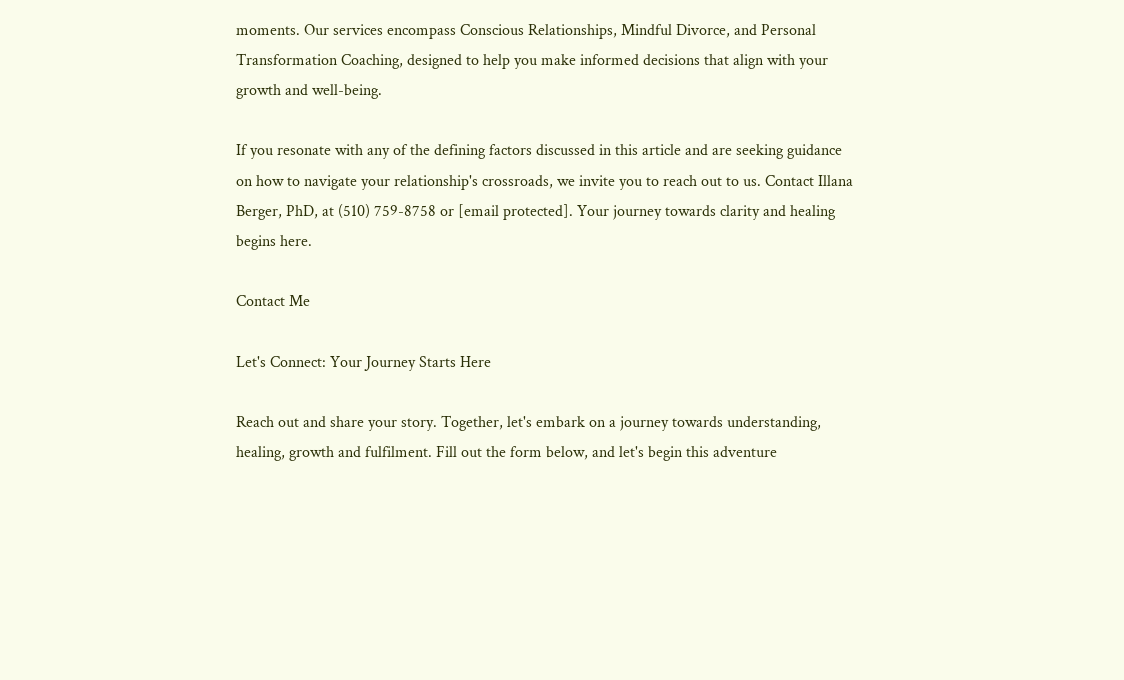moments. Our services encompass Conscious Relationships, Mindful Divorce, and Personal Transformation Coaching, designed to help you make informed decisions that align with your growth and well-being.

If you resonate with any of the defining factors discussed in this article and are seeking guidance on how to navigate your relationship's crossroads, we invite you to reach out to us. Contact Illana Berger, PhD, at (510) 759-8758 or [email protected]. Your journey towards clarity and healing begins here.

Contact Me

Let's Connect: Your Journey Starts Here

Reach out and share your story. Together, let's embark on a journey towards understanding, healing, growth and fulfilment. Fill out the form below, and let's begin this adventure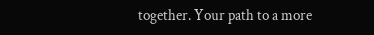together. Your path to a more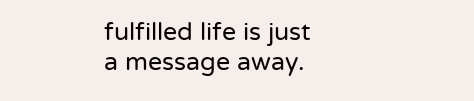fulfilled life is just a message away.